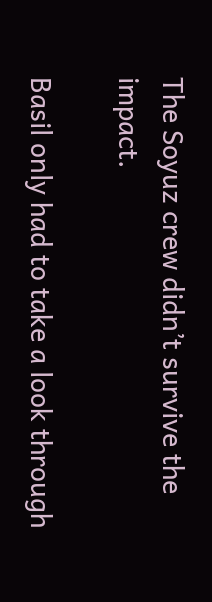The Soyuz crew didn’t survive the impact.

Basil only had to take a look through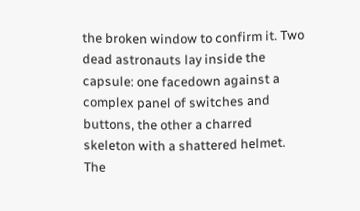the broken window to confirm it. Two dead astronauts lay inside the capsule: one facedown against a complex panel of switches and buttons, the other a charred skeleton with a shattered helmet. The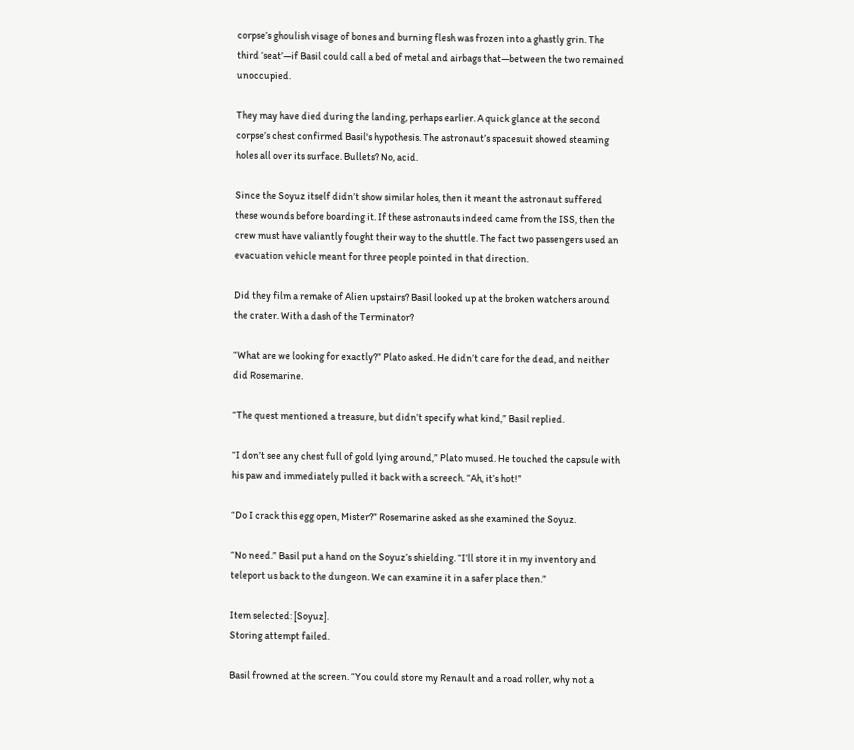corpse’s ghoulish visage of bones and burning flesh was frozen into a ghastly grin. The third ‘seat’—if Basil could call a bed of metal and airbags that—between the two remained unoccupied.

They may have died during the landing, perhaps earlier. A quick glance at the second corpse’s chest confirmed Basil's hypothesis. The astronaut’s spacesuit showed steaming holes all over its surface. Bullets? No, acid.

Since the Soyuz itself didn’t show similar holes, then it meant the astronaut suffered these wounds before boarding it. If these astronauts indeed came from the ISS, then the crew must have valiantly fought their way to the shuttle. The fact two passengers used an evacuation vehicle meant for three people pointed in that direction.

Did they film a remake of Alien upstairs? Basil looked up at the broken watchers around the crater. With a dash of the Terminator?

“What are we looking for exactly?” Plato asked. He didn’t care for the dead, and neither did Rosemarine.

“The quest mentioned a treasure, but didn’t specify what kind,” Basil replied.

“I don’t see any chest full of gold lying around,” Plato mused. He touched the capsule with his paw and immediately pulled it back with a screech. “Ah, it’s hot!”

“Do I crack this egg open, Mister?” Rosemarine asked as she examined the Soyuz.

“No need.” Basil put a hand on the Soyuz’s shielding. “I’ll store it in my inventory and teleport us back to the dungeon. We can examine it in a safer place then.”

Item selected: [Soyuz].
Storing attempt failed.

Basil frowned at the screen. “You could store my Renault and a road roller, why not a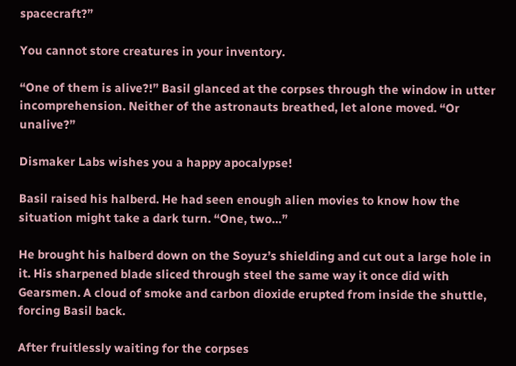spacecraft?”

You cannot store creatures in your inventory.

“One of them is alive?!” Basil glanced at the corpses through the window in utter incomprehension. Neither of the astronauts breathed, let alone moved. “Or unalive?”

Dismaker Labs wishes you a happy apocalypse!

Basil raised his halberd. He had seen enough alien movies to know how the situation might take a dark turn. “One, two…”

He brought his halberd down on the Soyuz’s shielding and cut out a large hole in it. His sharpened blade sliced through steel the same way it once did with Gearsmen. A cloud of smoke and carbon dioxide erupted from inside the shuttle, forcing Basil back.

After fruitlessly waiting for the corpses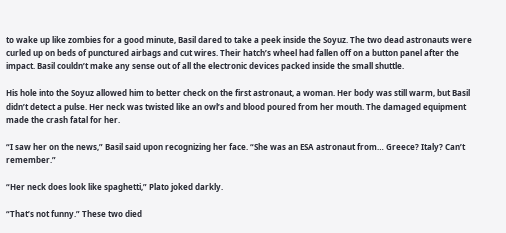to wake up like zombies for a good minute, Basil dared to take a peek inside the Soyuz. The two dead astronauts were curled up on beds of punctured airbags and cut wires. Their hatch’s wheel had fallen off on a button panel after the impact. Basil couldn’t make any sense out of all the electronic devices packed inside the small shuttle.

His hole into the Soyuz allowed him to better check on the first astronaut, a woman. Her body was still warm, but Basil didn’t detect a pulse. Her neck was twisted like an owl’s and blood poured from her mouth. The damaged equipment made the crash fatal for her.

“I saw her on the news,” Basil said upon recognizing her face. “She was an ESA astronaut from… Greece? Italy? Can’t remember.”

“Her neck does look like spaghetti,” Plato joked darkly.

“That’s not funny.” These two died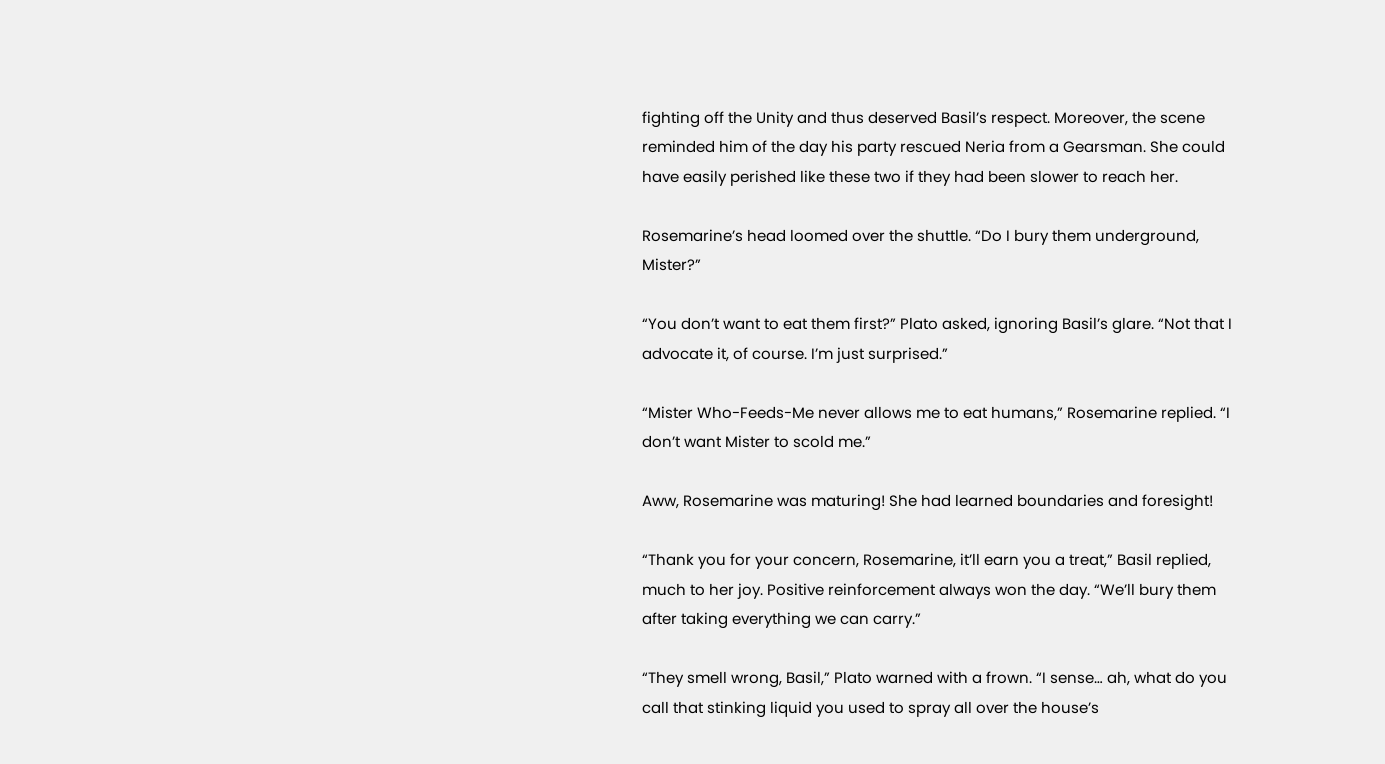fighting off the Unity and thus deserved Basil’s respect. Moreover, the scene reminded him of the day his party rescued Neria from a Gearsman. She could have easily perished like these two if they had been slower to reach her.

Rosemarine’s head loomed over the shuttle. “Do I bury them underground, Mister?”

“You don’t want to eat them first?” Plato asked, ignoring Basil’s glare. “Not that I advocate it, of course. I’m just surprised.”

“Mister Who-Feeds-Me never allows me to eat humans,” Rosemarine replied. “I don’t want Mister to scold me.”

Aww, Rosemarine was maturing! She had learned boundaries and foresight!

“Thank you for your concern, Rosemarine, it’ll earn you a treat,” Basil replied, much to her joy. Positive reinforcement always won the day. “We’ll bury them after taking everything we can carry.”

“They smell wrong, Basil,” Plato warned with a frown. “I sense… ah, what do you call that stinking liquid you used to spray all over the house’s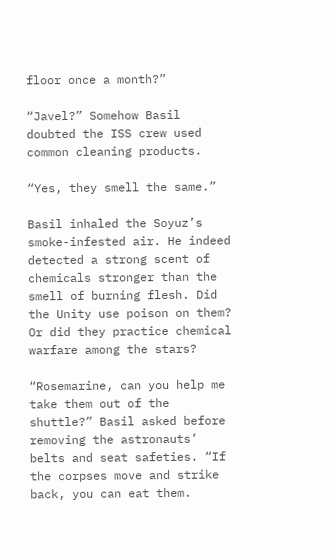floor once a month?”

“Javel?” Somehow Basil doubted the ISS crew used common cleaning products.

“Yes, they smell the same.”

Basil inhaled the Soyuz’s smoke-infested air. He indeed detected a strong scent of chemicals stronger than the smell of burning flesh. Did the Unity use poison on them? Or did they practice chemical warfare among the stars?

“Rosemarine, can you help me take them out of the shuttle?” Basil asked before removing the astronauts’ belts and seat safeties. “If the corpses move and strike back, you can eat them.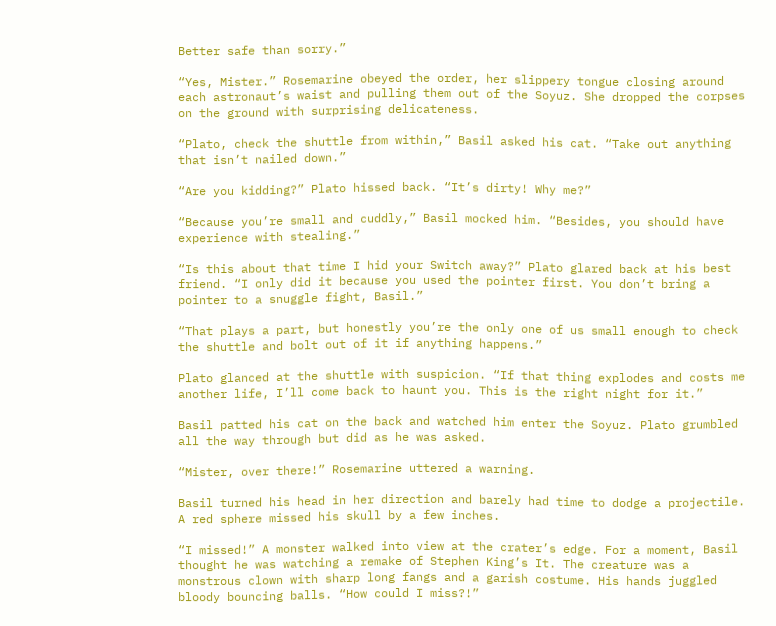Better safe than sorry.”

“Yes, Mister.” Rosemarine obeyed the order, her slippery tongue closing around each astronaut’s waist and pulling them out of the Soyuz. She dropped the corpses on the ground with surprising delicateness.

“Plato, check the shuttle from within,” Basil asked his cat. “Take out anything that isn’t nailed down.”

“Are you kidding?” Plato hissed back. “It’s dirty! Why me?”

“Because you’re small and cuddly,” Basil mocked him. “Besides, you should have experience with stealing.”

“Is this about that time I hid your Switch away?” Plato glared back at his best friend. “I only did it because you used the pointer first. You don’t bring a pointer to a snuggle fight, Basil.”

“That plays a part, but honestly you’re the only one of us small enough to check the shuttle and bolt out of it if anything happens.”

Plato glanced at the shuttle with suspicion. “If that thing explodes and costs me another life, I’ll come back to haunt you. This is the right night for it.”

Basil patted his cat on the back and watched him enter the Soyuz. Plato grumbled all the way through but did as he was asked.

“Mister, over there!” Rosemarine uttered a warning.

Basil turned his head in her direction and barely had time to dodge a projectile. A red sphere missed his skull by a few inches.

“I missed!” A monster walked into view at the crater’s edge. For a moment, Basil thought he was watching a remake of Stephen King’s It. The creature was a monstrous clown with sharp long fangs and a garish costume. His hands juggled bloody bouncing balls. “How could I miss?!”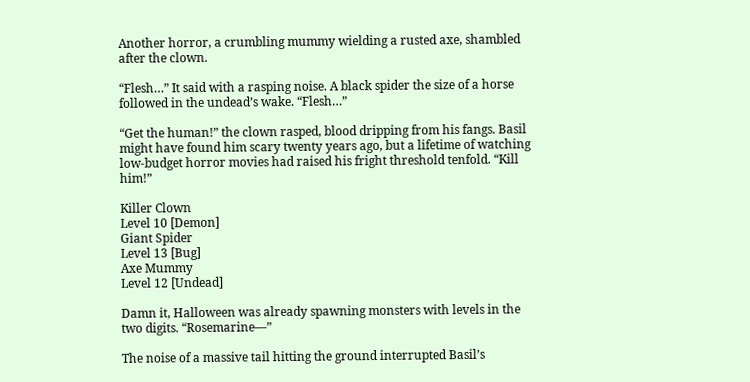Another horror, a crumbling mummy wielding a rusted axe, shambled after the clown.

“Flesh…” It said with a rasping noise. A black spider the size of a horse followed in the undead’s wake. “Flesh…”

“Get the human!” the clown rasped, blood dripping from his fangs. Basil might have found him scary twenty years ago, but a lifetime of watching low-budget horror movies had raised his fright threshold tenfold. “Kill him!”

Killer Clown
Level 10 [Demon]
Giant Spider
Level 13 [Bug]
Axe Mummy
Level 12 [Undead]

Damn it, Halloween was already spawning monsters with levels in the two digits. “Rosemarine—”

The noise of a massive tail hitting the ground interrupted Basil’s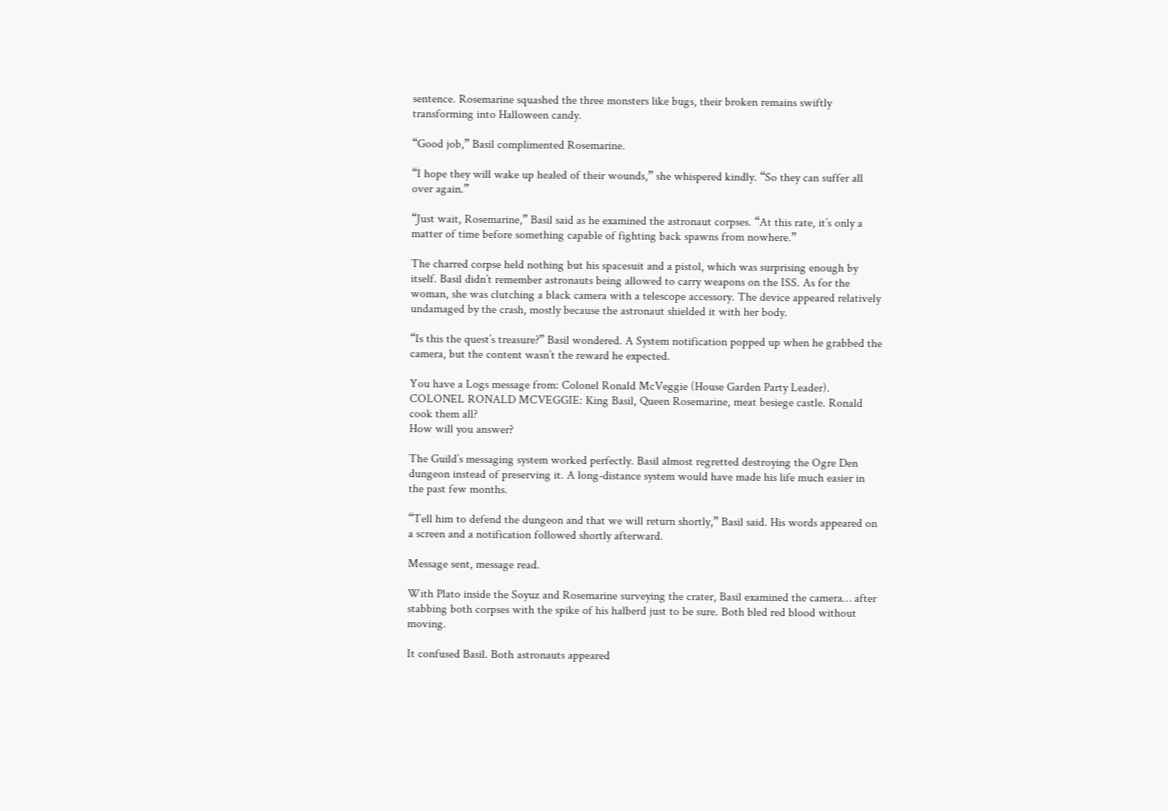sentence. Rosemarine squashed the three monsters like bugs, their broken remains swiftly transforming into Halloween candy.

“Good job,” Basil complimented Rosemarine.

“I hope they will wake up healed of their wounds,” she whispered kindly. “So they can suffer all over again.”

“Just wait, Rosemarine,” Basil said as he examined the astronaut corpses. “At this rate, it’s only a matter of time before something capable of fighting back spawns from nowhere.”

The charred corpse held nothing but his spacesuit and a pistol, which was surprising enough by itself. Basil didn’t remember astronauts being allowed to carry weapons on the ISS. As for the woman, she was clutching a black camera with a telescope accessory. The device appeared relatively undamaged by the crash, mostly because the astronaut shielded it with her body.

“Is this the quest’s treasure?” Basil wondered. A System notification popped up when he grabbed the camera, but the content wasn’t the reward he expected.

You have a Logs message from: Colonel Ronald McVeggie (House Garden Party Leader).
COLONEL RONALD MCVEGGIE: King Basil, Queen Rosemarine, meat besiege castle. Ronald cook them all?
How will you answer?

The Guild’s messaging system worked perfectly. Basil almost regretted destroying the Ogre Den dungeon instead of preserving it. A long-distance system would have made his life much easier in the past few months.

“Tell him to defend the dungeon and that we will return shortly,” Basil said. His words appeared on a screen and a notification followed shortly afterward.

Message sent, message read.

With Plato inside the Soyuz and Rosemarine surveying the crater, Basil examined the camera… after stabbing both corpses with the spike of his halberd just to be sure. Both bled red blood without moving.

It confused Basil. Both astronauts appeared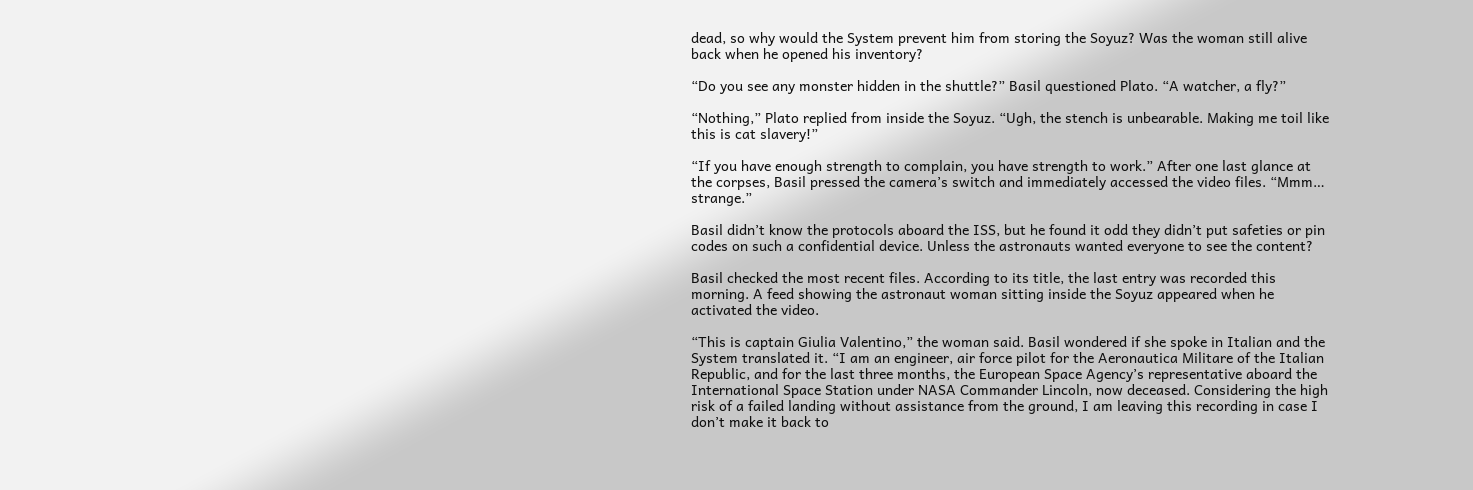dead, so why would the System prevent him from storing the Soyuz? Was the woman still alive back when he opened his inventory?

“Do you see any monster hidden in the shuttle?” Basil questioned Plato. “A watcher, a fly?”

“Nothing,” Plato replied from inside the Soyuz. “Ugh, the stench is unbearable. Making me toil like this is cat slavery!”

“If you have enough strength to complain, you have strength to work.” After one last glance at the corpses, Basil pressed the camera’s switch and immediately accessed the video files. “Mmm… strange.”

Basil didn’t know the protocols aboard the ISS, but he found it odd they didn’t put safeties or pin codes on such a confidential device. Unless the astronauts wanted everyone to see the content?

Basil checked the most recent files. According to its title, the last entry was recorded this morning. A feed showing the astronaut woman sitting inside the Soyuz appeared when he activated the video.

“This is captain Giulia Valentino,” the woman said. Basil wondered if she spoke in Italian and the System translated it. “I am an engineer, air force pilot for the Aeronautica Militare of the Italian Republic, and for the last three months, the European Space Agency’s representative aboard the International Space Station under NASA Commander Lincoln, now deceased. Considering the high risk of a failed landing without assistance from the ground, I am leaving this recording in case I don’t make it back to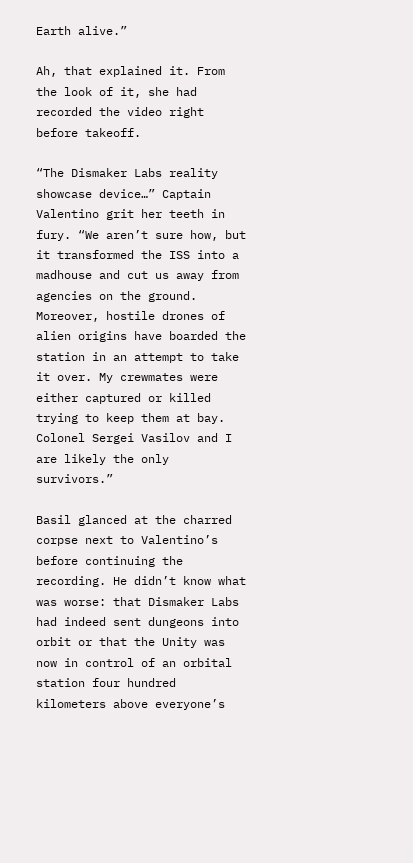Earth alive.”

Ah, that explained it. From the look of it, she had recorded the video right before takeoff.

“The Dismaker Labs reality showcase device…” Captain Valentino grit her teeth in fury. “We aren’t sure how, but it transformed the ISS into a madhouse and cut us away from agencies on the ground. Moreover, hostile drones of alien origins have boarded the station in an attempt to take it over. My crewmates were either captured or killed trying to keep them at bay. Colonel Sergei Vasilov and I are likely the only survivors.”

Basil glanced at the charred corpse next to Valentino’s before continuing the recording. He didn’t know what was worse: that Dismaker Labs had indeed sent dungeons into orbit or that the Unity was now in control of an orbital station four hundred kilometers above everyone’s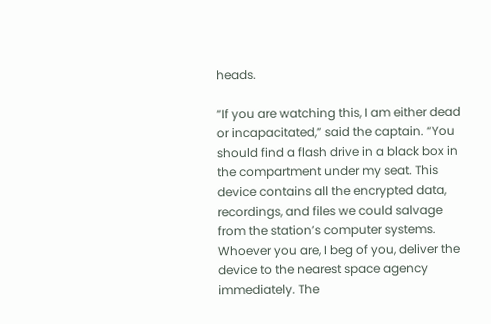heads.

“If you are watching this, I am either dead or incapacitated,” said the captain. “You should find a flash drive in a black box in the compartment under my seat. This device contains all the encrypted data, recordings, and files we could salvage from the station’s computer systems. Whoever you are, I beg of you, deliver the device to the nearest space agency immediately. The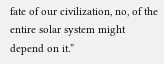fate of our civilization, no, of the entire solar system might depend on it.”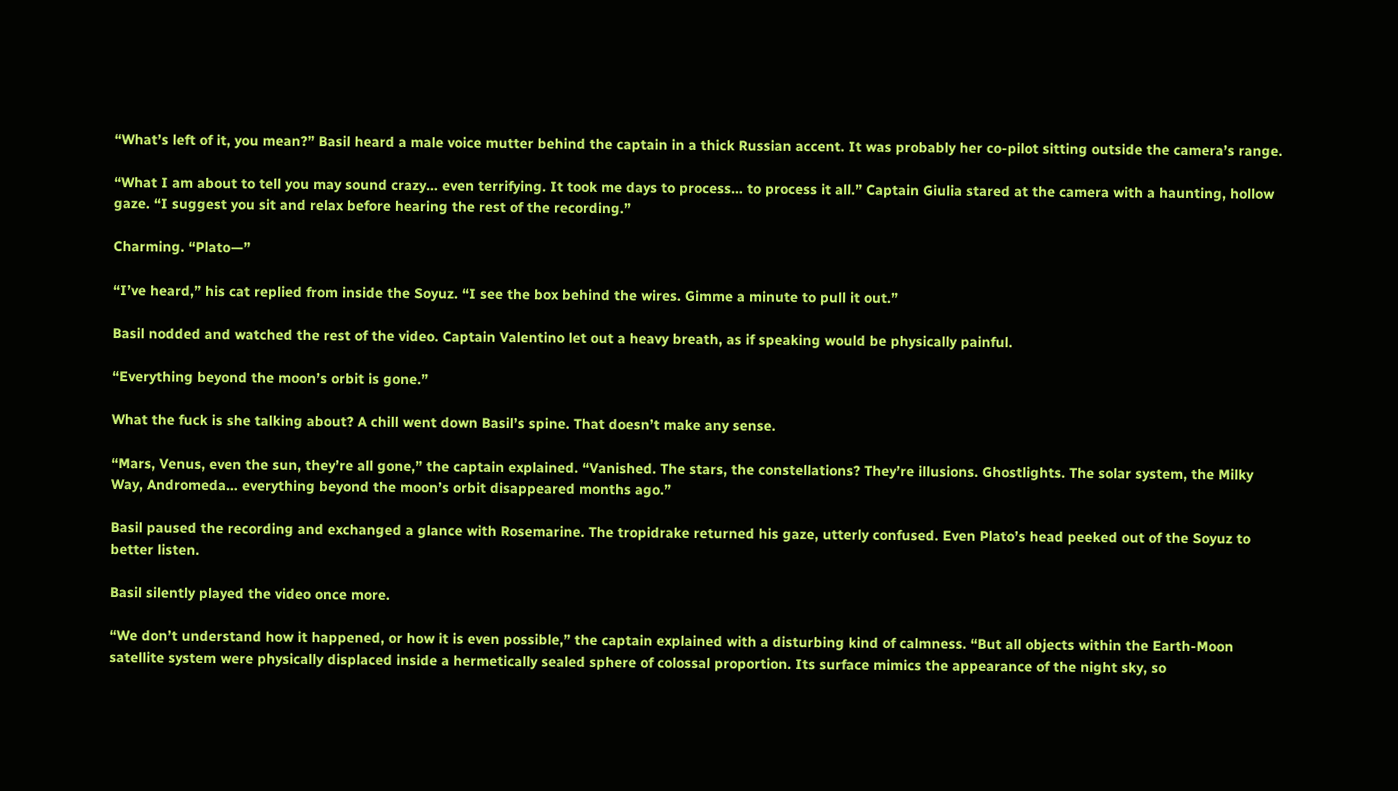“What’s left of it, you mean?” Basil heard a male voice mutter behind the captain in a thick Russian accent. It was probably her co-pilot sitting outside the camera’s range.

“What I am about to tell you may sound crazy… even terrifying. It took me days to process… to process it all.” Captain Giulia stared at the camera with a haunting, hollow gaze. “I suggest you sit and relax before hearing the rest of the recording.”

Charming. “Plato—”

“I’ve heard,” his cat replied from inside the Soyuz. “I see the box behind the wires. Gimme a minute to pull it out.”

Basil nodded and watched the rest of the video. Captain Valentino let out a heavy breath, as if speaking would be physically painful.

“Everything beyond the moon’s orbit is gone.”

What the fuck is she talking about? A chill went down Basil’s spine. That doesn’t make any sense.

“Mars, Venus, even the sun, they’re all gone,” the captain explained. “Vanished. The stars, the constellations? They’re illusions. Ghostlights. The solar system, the Milky Way, Andromeda… everything beyond the moon’s orbit disappeared months ago.”

Basil paused the recording and exchanged a glance with Rosemarine. The tropidrake returned his gaze, utterly confused. Even Plato’s head peeked out of the Soyuz to better listen.

Basil silently played the video once more.

“We don’t understand how it happened, or how it is even possible,” the captain explained with a disturbing kind of calmness. “But all objects within the Earth-Moon satellite system were physically displaced inside a hermetically sealed sphere of colossal proportion. Its surface mimics the appearance of the night sky, so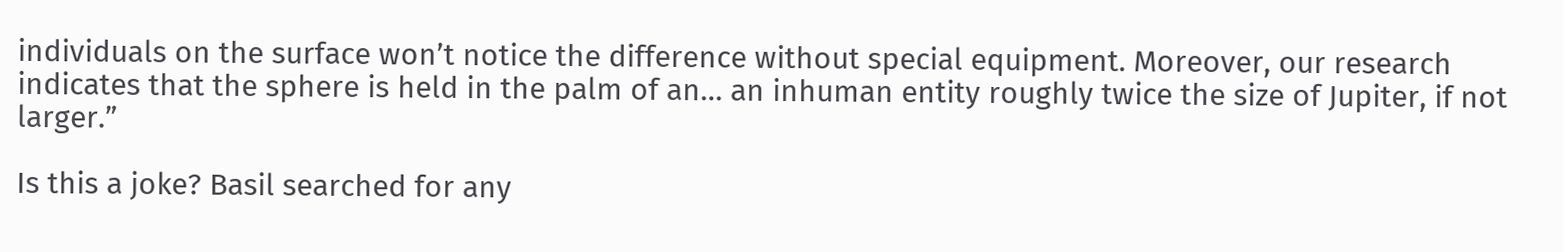individuals on the surface won’t notice the difference without special equipment. Moreover, our research indicates that the sphere is held in the palm of an… an inhuman entity roughly twice the size of Jupiter, if not larger.”

Is this a joke? Basil searched for any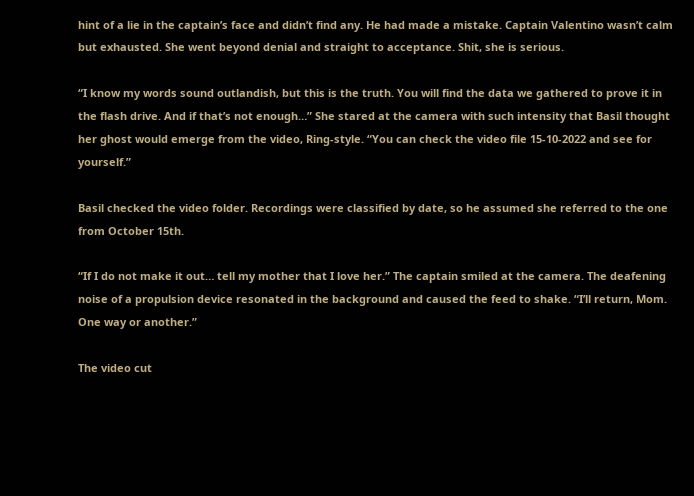hint of a lie in the captain’s face and didn’t find any. He had made a mistake. Captain Valentino wasn’t calm but exhausted. She went beyond denial and straight to acceptance. Shit, she is serious.

“I know my words sound outlandish, but this is the truth. You will find the data we gathered to prove it in the flash drive. And if that’s not enough…” She stared at the camera with such intensity that Basil thought her ghost would emerge from the video, Ring-style. “You can check the video file 15-10-2022 and see for yourself.”

Basil checked the video folder. Recordings were classified by date, so he assumed she referred to the one from October 15th.

“If I do not make it out… tell my mother that I love her.” The captain smiled at the camera. The deafening noise of a propulsion device resonated in the background and caused the feed to shake. “I’ll return, Mom. One way or another.”

The video cut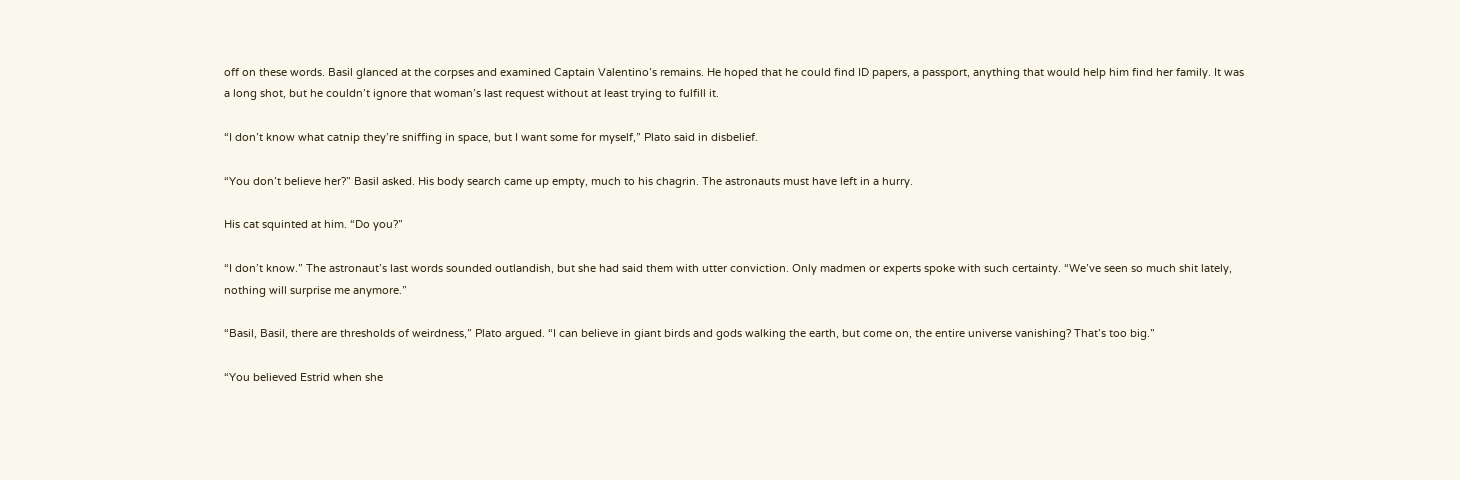off on these words. Basil glanced at the corpses and examined Captain Valentino’s remains. He hoped that he could find ID papers, a passport, anything that would help him find her family. It was a long shot, but he couldn’t ignore that woman’s last request without at least trying to fulfill it.

“I don’t know what catnip they’re sniffing in space, but I want some for myself,” Plato said in disbelief.

“You don’t believe her?” Basil asked. His body search came up empty, much to his chagrin. The astronauts must have left in a hurry.

His cat squinted at him. “Do you?”

“I don’t know.” The astronaut’s last words sounded outlandish, but she had said them with utter conviction. Only madmen or experts spoke with such certainty. “We’ve seen so much shit lately, nothing will surprise me anymore.”

“Basil, Basil, there are thresholds of weirdness,” Plato argued. “I can believe in giant birds and gods walking the earth, but come on, the entire universe vanishing? That’s too big.”

“You believed Estrid when she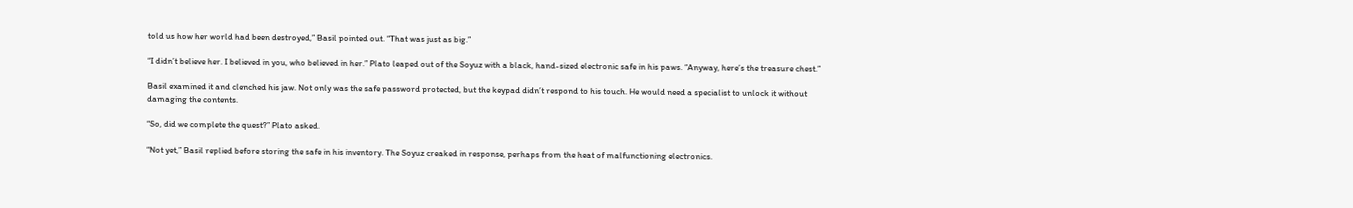told us how her world had been destroyed,” Basil pointed out. “That was just as big.”

“I didn’t believe her. I believed in you, who believed in her.” Plato leaped out of the Soyuz with a black, hand-sized electronic safe in his paws. “Anyway, here’s the treasure chest.”

Basil examined it and clenched his jaw. Not only was the safe password protected, but the keypad didn’t respond to his touch. He would need a specialist to unlock it without damaging the contents.

“So, did we complete the quest?” Plato asked.

“Not yet,” Basil replied before storing the safe in his inventory. The Soyuz creaked in response, perhaps from the heat of malfunctioning electronics.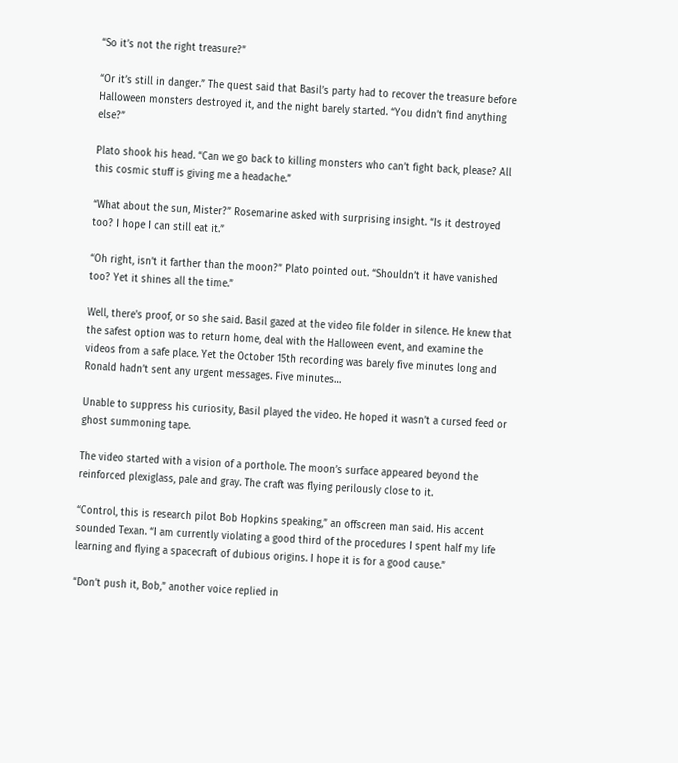“So it’s not the right treasure?”

“Or it’s still in danger.” The quest said that Basil’s party had to recover the treasure before Halloween monsters destroyed it, and the night barely started. “You didn’t find anything else?”

Plato shook his head. “Can we go back to killing monsters who can’t fight back, please? All this cosmic stuff is giving me a headache.”

“What about the sun, Mister?” Rosemarine asked with surprising insight. “Is it destroyed too? I hope I can still eat it.”

“Oh right, isn’t it farther than the moon?” Plato pointed out. “Shouldn’t it have vanished too? Yet it shines all the time.”

Well, there's proof, or so she said. Basil gazed at the video file folder in silence. He knew that the safest option was to return home, deal with the Halloween event, and examine the videos from a safe place. Yet the October 15th recording was barely five minutes long and Ronald hadn’t sent any urgent messages. Five minutes…

Unable to suppress his curiosity, Basil played the video. He hoped it wasn’t a cursed feed or ghost summoning tape.

The video started with a vision of a porthole. The moon’s surface appeared beyond the reinforced plexiglass, pale and gray. The craft was flying perilously close to it.

“Control, this is research pilot Bob Hopkins speaking,” an offscreen man said. His accent sounded Texan. “I am currently violating a good third of the procedures I spent half my life learning and flying a spacecraft of dubious origins. I hope it is for a good cause.”

“Don’t push it, Bob,” another voice replied in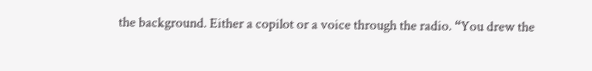the background. Either a copilot or a voice through the radio. “You drew the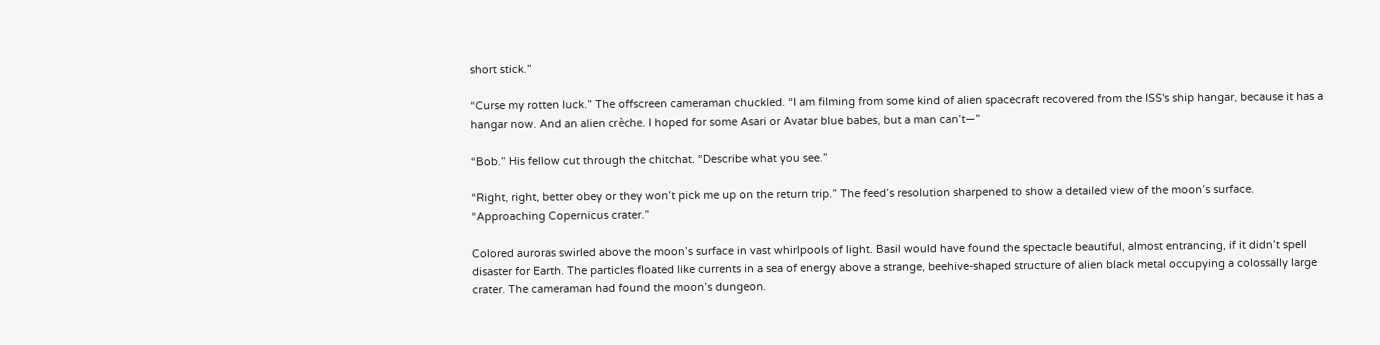short stick.”

“Curse my rotten luck.” The offscreen cameraman chuckled. “I am filming from some kind of alien spacecraft recovered from the ISS's ship hangar, because it has a hangar now. And an alien crèche. I hoped for some Asari or Avatar blue babes, but a man can’t—”

“Bob.” His fellow cut through the chitchat. “Describe what you see.”

“Right, right, better obey or they won’t pick me up on the return trip.” The feed’s resolution sharpened to show a detailed view of the moon’s surface. “Approaching Copernicus crater.”

Colored auroras swirled above the moon’s surface in vast whirlpools of light. Basil would have found the spectacle beautiful, almost entrancing, if it didn’t spell disaster for Earth. The particles floated like currents in a sea of energy above a strange, beehive-shaped structure of alien black metal occupying a colossally large crater. The cameraman had found the moon’s dungeon.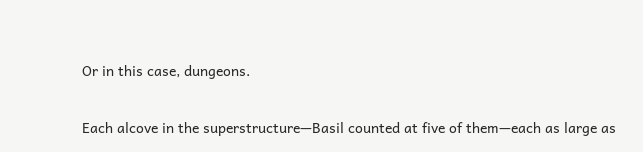Or in this case, dungeons.

Each alcove in the superstructure—Basil counted at five of them—each as large as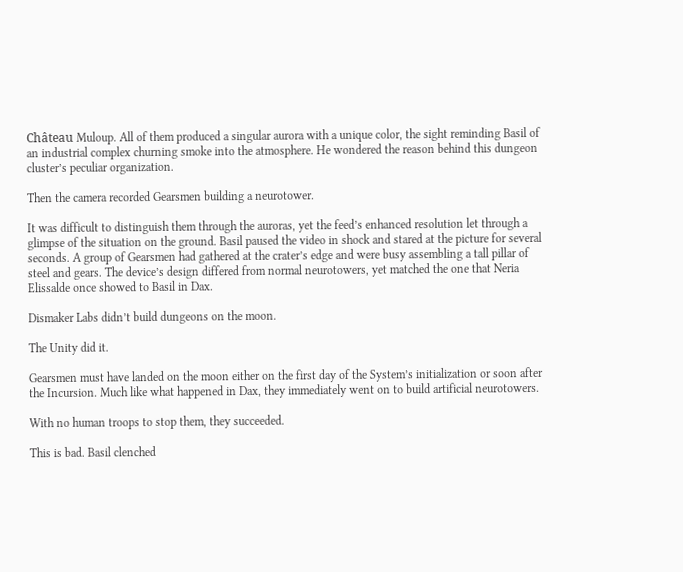Château Muloup. All of them produced a singular aurora with a unique color, the sight reminding Basil of an industrial complex churning smoke into the atmosphere. He wondered the reason behind this dungeon cluster’s peculiar organization.

Then the camera recorded Gearsmen building a neurotower.

It was difficult to distinguish them through the auroras, yet the feed’s enhanced resolution let through a glimpse of the situation on the ground. Basil paused the video in shock and stared at the picture for several seconds. A group of Gearsmen had gathered at the crater’s edge and were busy assembling a tall pillar of steel and gears. The device’s design differed from normal neurotowers, yet matched the one that Neria Elissalde once showed to Basil in Dax.

Dismaker Labs didn’t build dungeons on the moon.

The Unity did it.

Gearsmen must have landed on the moon either on the first day of the System’s initialization or soon after the Incursion. Much like what happened in Dax, they immediately went on to build artificial neurotowers.

With no human troops to stop them, they succeeded.

This is bad. Basil clenched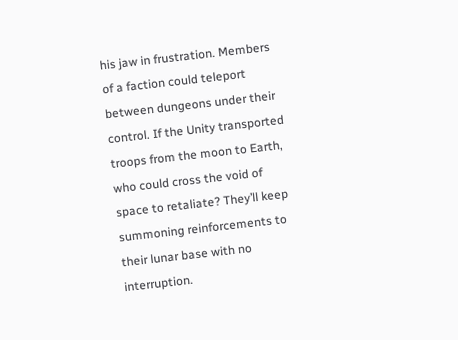his jaw in frustration. Members of a faction could teleport between dungeons under their control. If the Unity transported troops from the moon to Earth, who could cross the void of space to retaliate? They’ll keep summoning reinforcements to their lunar base with no interruption.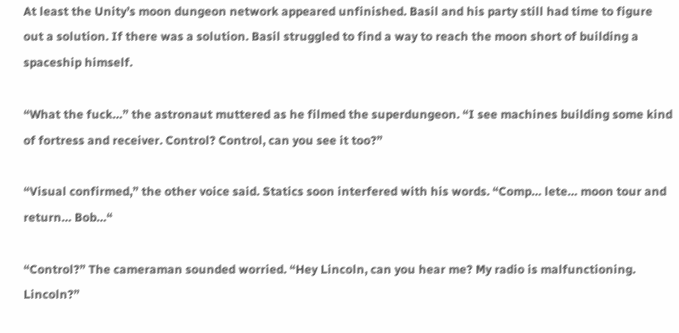At least the Unity’s moon dungeon network appeared unfinished. Basil and his party still had time to figure out a solution. If there was a solution. Basil struggled to find a way to reach the moon short of building a spaceship himself.

“What the fuck…” the astronaut muttered as he filmed the superdungeon. “I see machines building some kind of fortress and receiver. Control? Control, can you see it too?”

“Visual confirmed,” the other voice said. Statics soon interfered with his words. “Comp… lete… moon tour and return… Bob…“

“Control?” The cameraman sounded worried. “Hey Lincoln, can you hear me? My radio is malfunctioning. Lincoln?”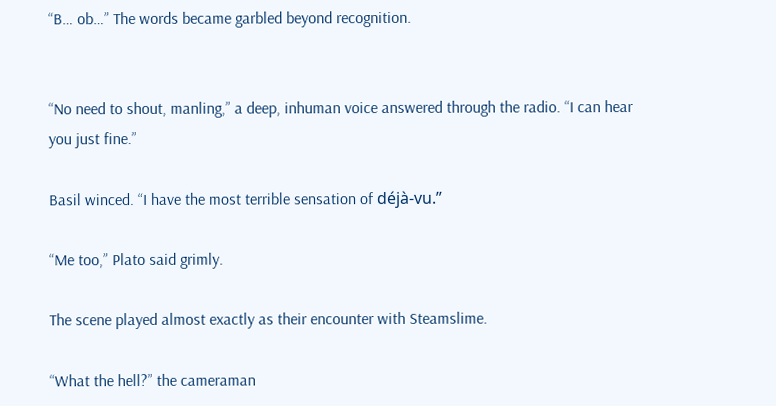“B… ob…” The words became garbled beyond recognition.


“No need to shout, manling,” a deep, inhuman voice answered through the radio. “I can hear you just fine.”

Basil winced. “I have the most terrible sensation of déjà-vu.”

“Me too,” Plato said grimly.

The scene played almost exactly as their encounter with Steamslime.

“What the hell?” the cameraman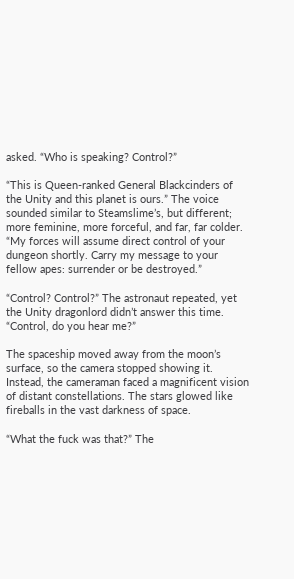asked. “Who is speaking? Control?”

“This is Queen-ranked General Blackcinders of the Unity and this planet is ours.” The voice sounded similar to Steamslime’s, but different; more feminine, more forceful, and far, far colder. “My forces will assume direct control of your dungeon shortly. Carry my message to your fellow apes: surrender or be destroyed.”

“Control? Control?” The astronaut repeated, yet the Unity dragonlord didn’t answer this time. “Control, do you hear me?”

The spaceship moved away from the moon’s surface, so the camera stopped showing it. Instead, the cameraman faced a magnificent vision of distant constellations. The stars glowed like fireballs in the vast darkness of space.

“What the fuck was that?” The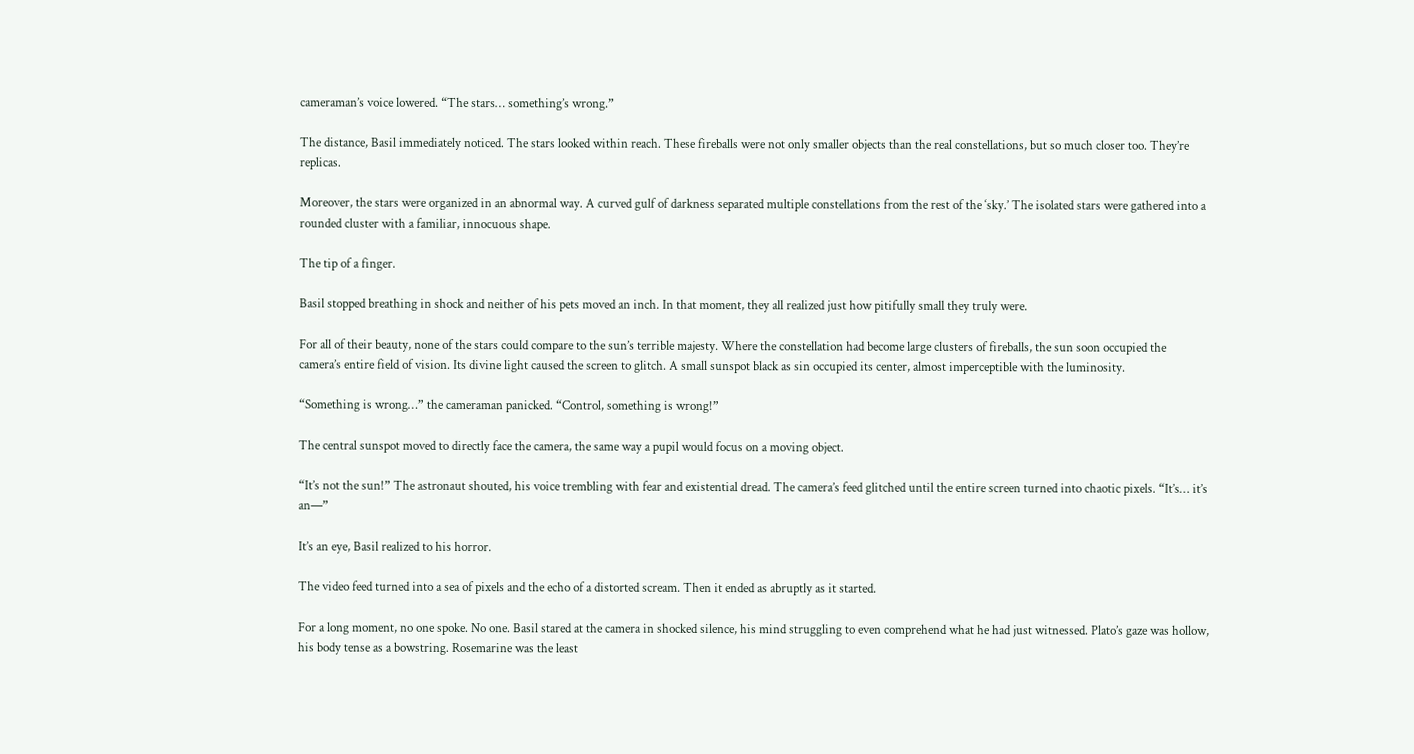cameraman’s voice lowered. “The stars… something’s wrong.”

The distance, Basil immediately noticed. The stars looked within reach. These fireballs were not only smaller objects than the real constellations, but so much closer too. They’re replicas.

Moreover, the stars were organized in an abnormal way. A curved gulf of darkness separated multiple constellations from the rest of the ‘sky.’ The isolated stars were gathered into a rounded cluster with a familiar, innocuous shape.

The tip of a finger.

Basil stopped breathing in shock and neither of his pets moved an inch. In that moment, they all realized just how pitifully small they truly were.

For all of their beauty, none of the stars could compare to the sun’s terrible majesty. Where the constellation had become large clusters of fireballs, the sun soon occupied the camera’s entire field of vision. Its divine light caused the screen to glitch. A small sunspot black as sin occupied its center, almost imperceptible with the luminosity.

“Something is wrong…” the cameraman panicked. “Control, something is wrong!”

The central sunspot moved to directly face the camera, the same way a pupil would focus on a moving object.

“It’s not the sun!” The astronaut shouted, his voice trembling with fear and existential dread. The camera’s feed glitched until the entire screen turned into chaotic pixels. “It’s… it’s an—”

It’s an eye, Basil realized to his horror.

The video feed turned into a sea of pixels and the echo of a distorted scream. Then it ended as abruptly as it started.

For a long moment, no one spoke. No one. Basil stared at the camera in shocked silence, his mind struggling to even comprehend what he had just witnessed. Plato’s gaze was hollow, his body tense as a bowstring. Rosemarine was the least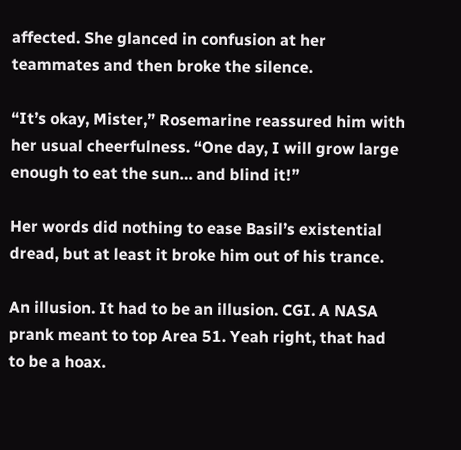affected. She glanced in confusion at her teammates and then broke the silence.

“It’s okay, Mister,” Rosemarine reassured him with her usual cheerfulness. “One day, I will grow large enough to eat the sun… and blind it!”

Her words did nothing to ease Basil’s existential dread, but at least it broke him out of his trance.

An illusion. It had to be an illusion. CGI. A NASA prank meant to top Area 51. Yeah right, that had to be a hoax.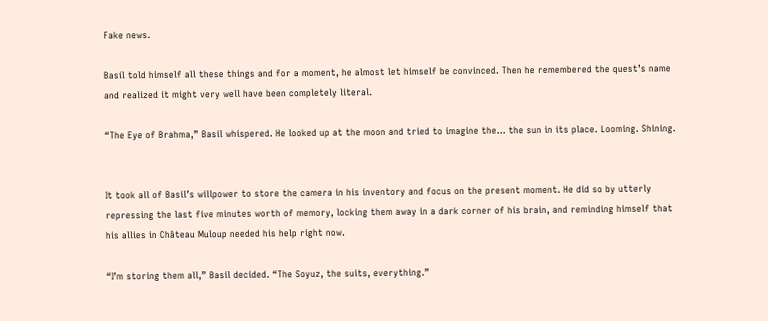Fake news.

Basil told himself all these things and for a moment, he almost let himself be convinced. Then he remembered the quest’s name and realized it might very well have been completely literal.

“The Eye of Brahma,” Basil whispered. He looked up at the moon and tried to imagine the… the sun in its place. Looming. Shining.


It took all of Basil’s willpower to store the camera in his inventory and focus on the present moment. He did so by utterly repressing the last five minutes worth of memory, locking them away in a dark corner of his brain, and reminding himself that his allies in Château Muloup needed his help right now.

“I’m storing them all,” Basil decided. “The Soyuz, the suits, everything.”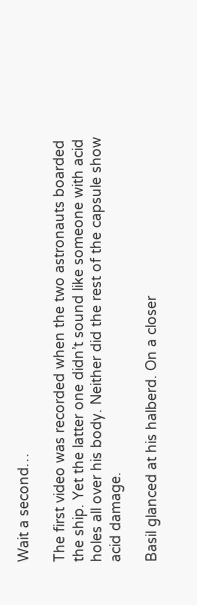Wait a second…

The first video was recorded when the two astronauts boarded the ship. Yet the latter one didn’t sound like someone with acid holes all over his body. Neither did the rest of the capsule show acid damage.

Basil glanced at his halberd. On a closer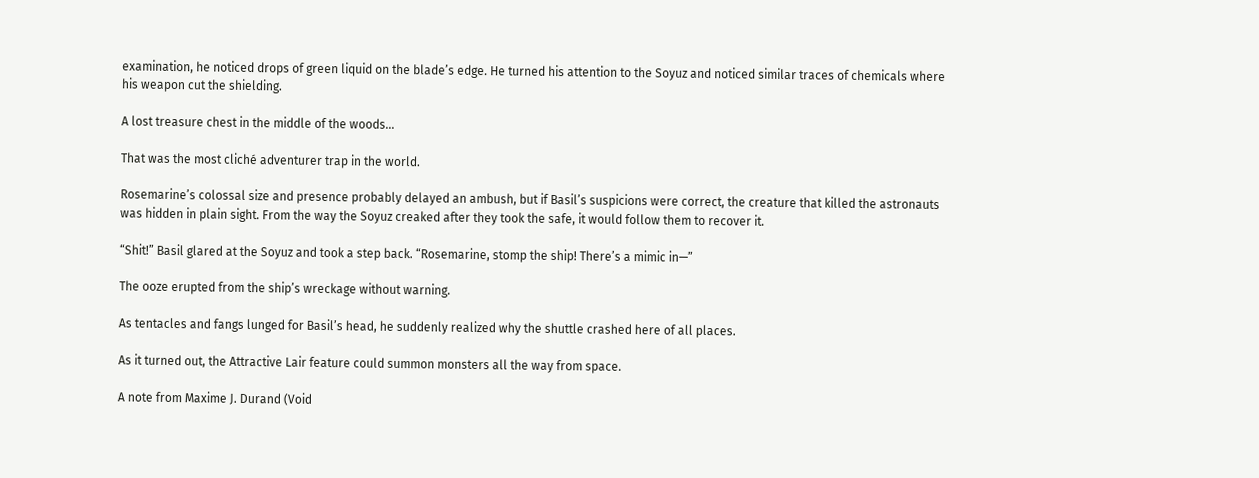examination, he noticed drops of green liquid on the blade’s edge. He turned his attention to the Soyuz and noticed similar traces of chemicals where his weapon cut the shielding.

A lost treasure chest in the middle of the woods…

That was the most cliché adventurer trap in the world.

Rosemarine’s colossal size and presence probably delayed an ambush, but if Basil’s suspicions were correct, the creature that killed the astronauts was hidden in plain sight. From the way the Soyuz creaked after they took the safe, it would follow them to recover it.

“Shit!” Basil glared at the Soyuz and took a step back. “Rosemarine, stomp the ship! There’s a mimic in—”

The ooze erupted from the ship’s wreckage without warning.

As tentacles and fangs lunged for Basil’s head, he suddenly realized why the shuttle crashed here of all places.

As it turned out, the Attractive Lair feature could summon monsters all the way from space.

A note from Maxime J. Durand (Void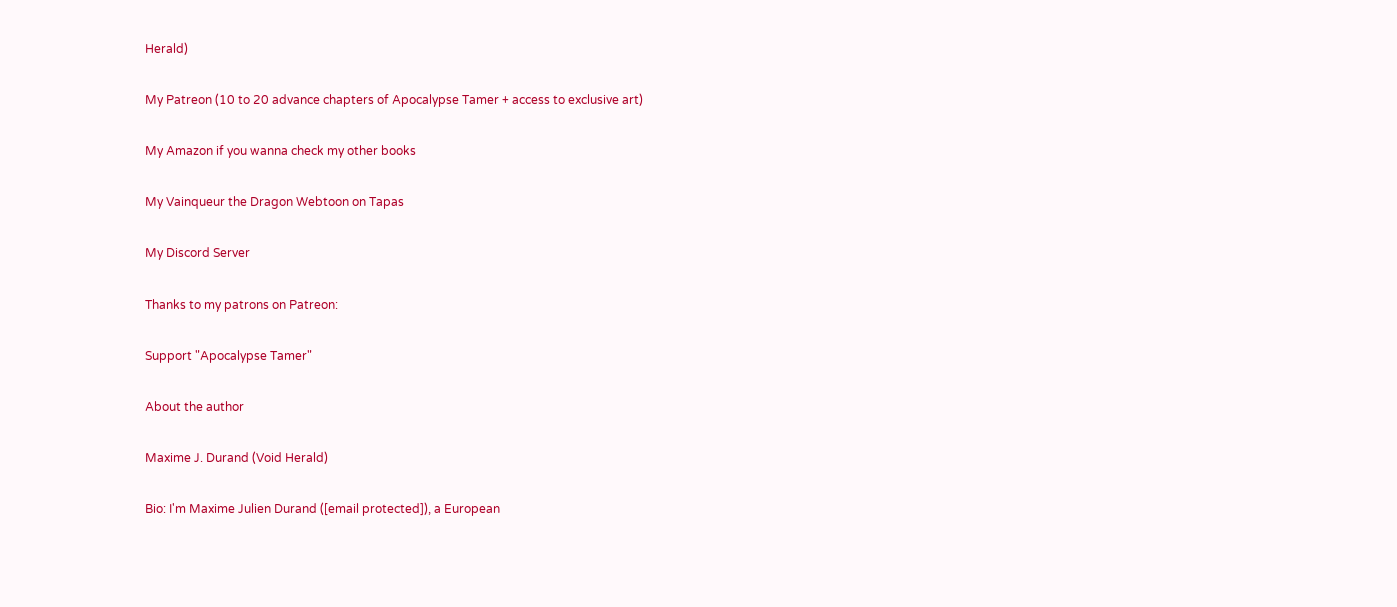Herald)

My Patreon (10 to 20 advance chapters of Apocalypse Tamer + access to exclusive art)

My Amazon if you wanna check my other books

My Vainqueur the Dragon Webtoon on Tapas

My Discord Server

Thanks to my patrons on Patreon:

Support "Apocalypse Tamer"

About the author

Maxime J. Durand (Void Herald)

Bio: I'm Maxime Julien Durand ([email protected]), a European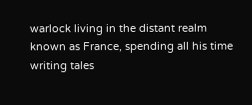warlock living in the distant realm known as France, spending all his time writing tales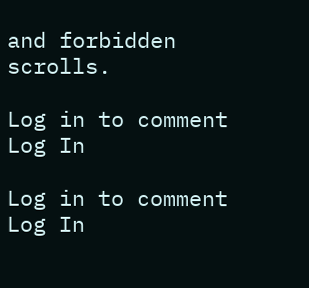and forbidden scrolls.

Log in to comment
Log In

Log in to comment
Log In